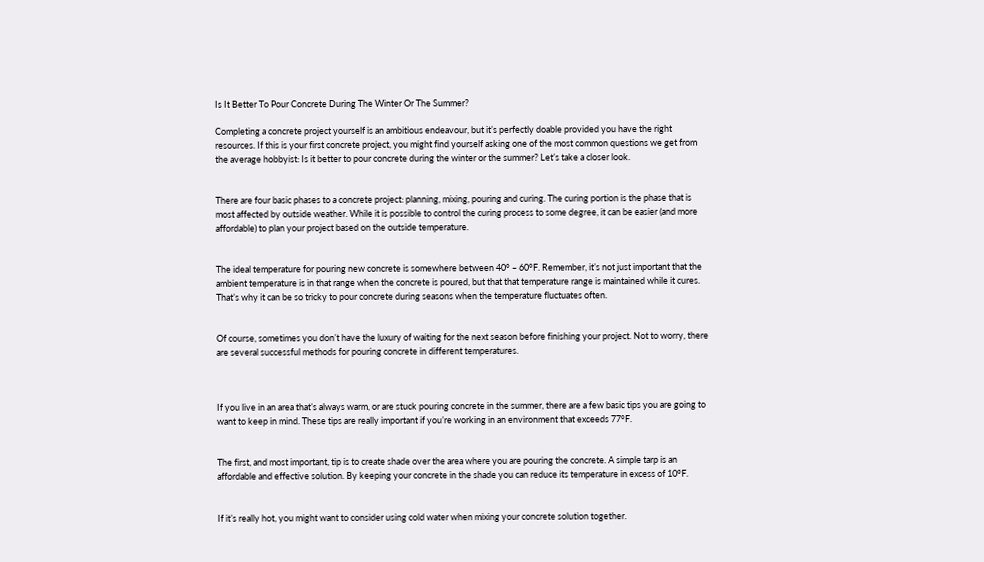Is It Better To Pour Concrete During The Winter Or The Summer?

Completing a concrete project yourself is an ambitious endeavour, but it’s perfectly doable provided you have the right resources. If this is your first concrete project, you might find yourself asking one of the most common questions we get from the average hobbyist: Is it better to pour concrete during the winter or the summer? Let’s take a closer look.


There are four basic phases to a concrete project: planning, mixing, pouring and curing. The curing portion is the phase that is most affected by outside weather. While it is possible to control the curing process to some degree, it can be easier (and more affordable) to plan your project based on the outside temperature.


The ideal temperature for pouring new concrete is somewhere between 40° – 60°F. Remember, it’s not just important that the ambient temperature is in that range when the concrete is poured, but that that temperature range is maintained while it cures. That’s why it can be so tricky to pour concrete during seasons when the temperature fluctuates often.


Of course, sometimes you don’t have the luxury of waiting for the next season before finishing your project. Not to worry, there are several successful methods for pouring concrete in different temperatures.



If you live in an area that’s always warm, or are stuck pouring concrete in the summer, there are a few basic tips you are going to want to keep in mind. These tips are really important if you’re working in an environment that exceeds 77°F.


The first, and most important, tip is to create shade over the area where you are pouring the concrete. A simple tarp is an affordable and effective solution. By keeping your concrete in the shade you can reduce its temperature in excess of 10°F.


If it’s really hot, you might want to consider using cold water when mixing your concrete solution together.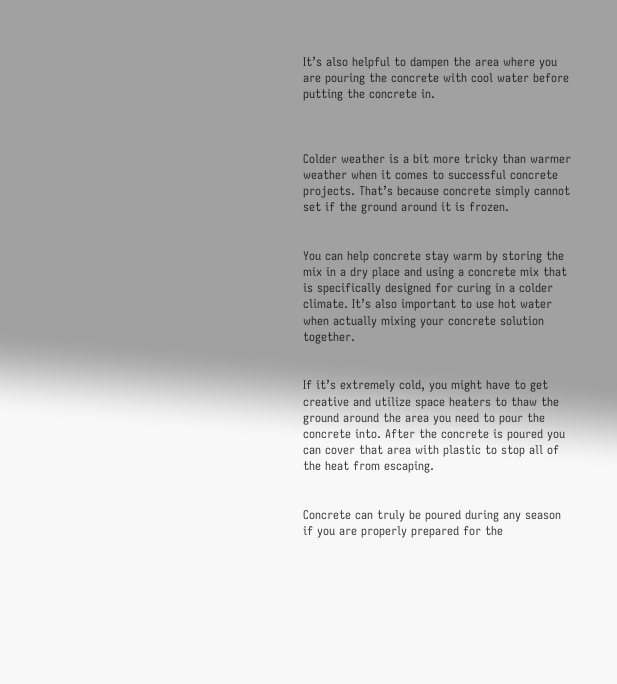It’s also helpful to dampen the area where you are pouring the concrete with cool water before putting the concrete in.



Colder weather is a bit more tricky than warmer weather when it comes to successful concrete projects. That’s because concrete simply cannot set if the ground around it is frozen.


You can help concrete stay warm by storing the mix in a dry place and using a concrete mix that is specifically designed for curing in a colder climate. It’s also important to use hot water when actually mixing your concrete solution together.


If it’s extremely cold, you might have to get creative and utilize space heaters to thaw the ground around the area you need to pour the concrete into. After the concrete is poured you can cover that area with plastic to stop all of the heat from escaping.


Concrete can truly be poured during any season if you are properly prepared for the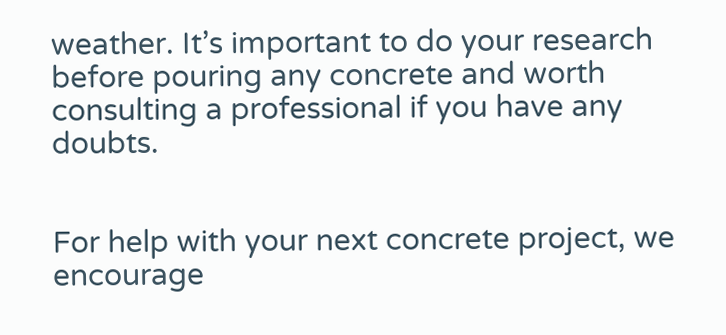weather. It’s important to do your research before pouring any concrete and worth consulting a professional if you have any doubts.


For help with your next concrete project, we encourage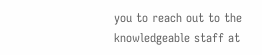you to reach out to the knowledgeable staff at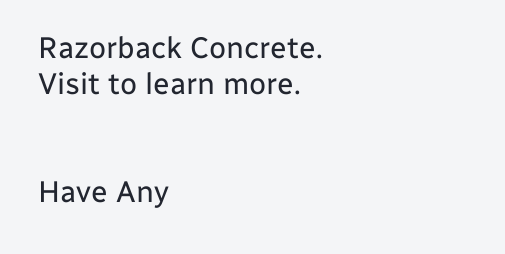Razorback Concrete. Visit to learn more.


Have Any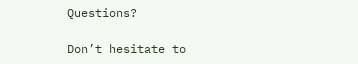Questions?

Don’t hesitate to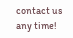contact us any time!